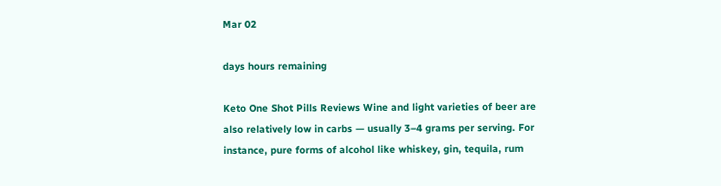Mar 02

days hours remaining

Keto One Shot Pills Reviews Wine and light varieties of beer are also relatively low in carbs — usually 3–4 grams per serving. For instance, pure forms of alcohol like whiskey, gin, tequila, rum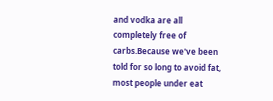and vodka are all completely free of carbs.Because we've been told for so long to avoid fat, most people under eat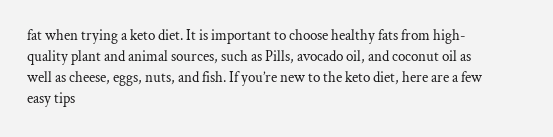fat when trying a keto diet. It is important to choose healthy fats from high-quality plant and animal sources, such as Pills, avocado oil, and coconut oil as well as cheese, eggs, nuts, and fish. If you’re new to the keto diet, here are a few easy tips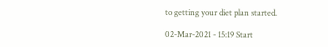to getting your diet plan started.

02-Mar-2021 - 15:19 Start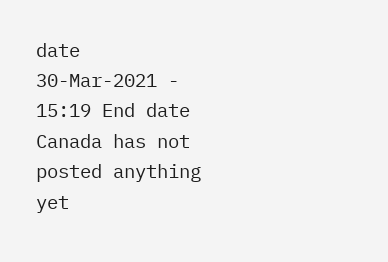date
30-Mar-2021 - 15:19 End date
Canada has not posted anything yet